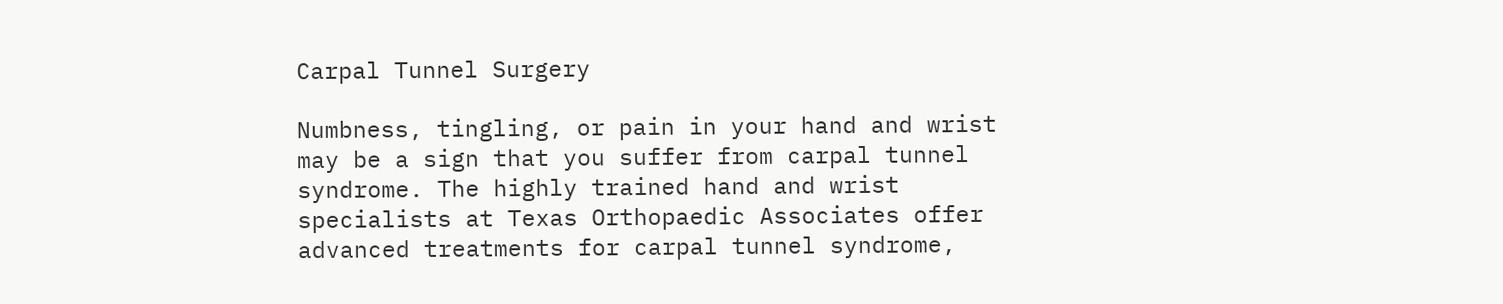Carpal Tunnel Surgery

Numbness, tingling, or pain in your hand and wrist may be a sign that you suffer from carpal tunnel syndrome. The highly trained hand and wrist specialists at Texas Orthopaedic Associates offer advanced treatments for carpal tunnel syndrome,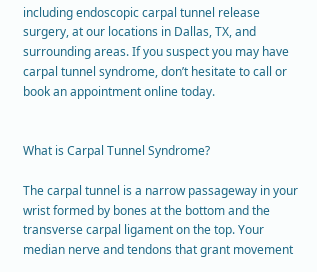including endoscopic carpal tunnel release surgery, at our locations in Dallas, TX, and surrounding areas. If you suspect you may have carpal tunnel syndrome, don’t hesitate to call or book an appointment online today.


What is Carpal Tunnel Syndrome?

The carpal tunnel is a narrow passageway in your wrist formed by bones at the bottom and the transverse carpal ligament on the top. Your median nerve and tendons that grant movement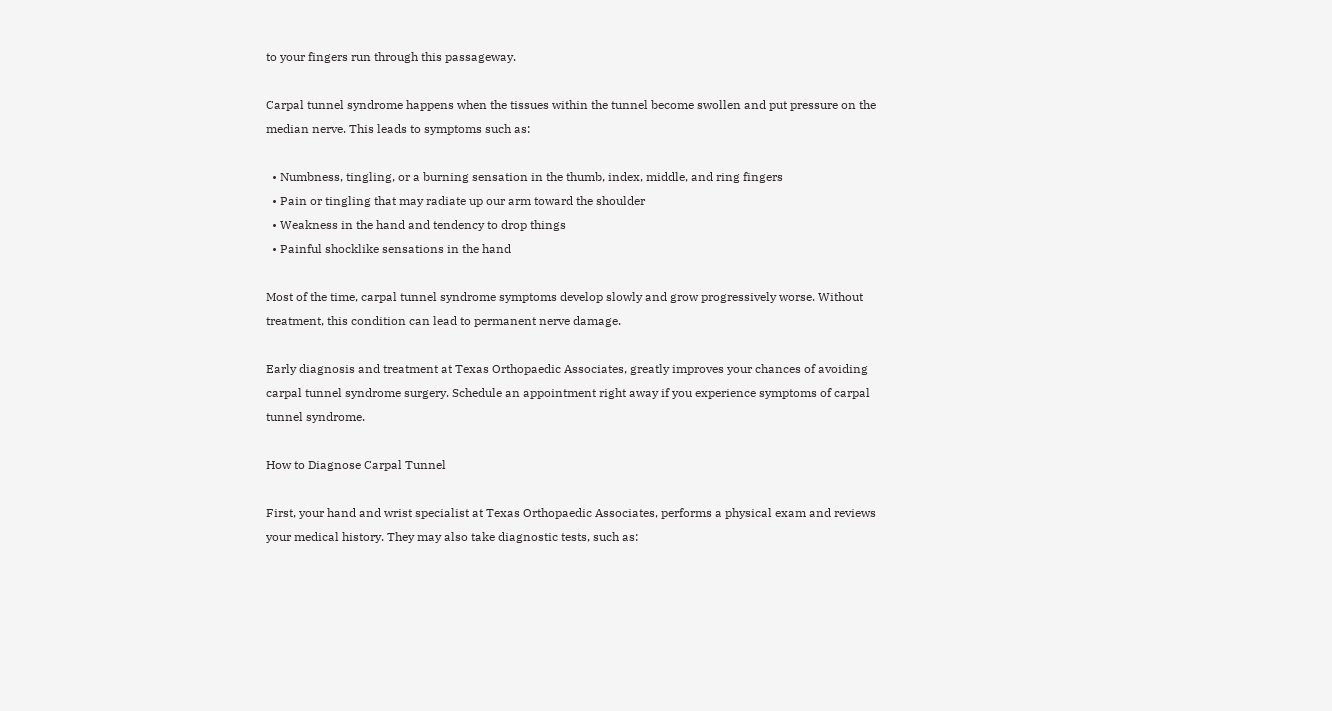to your fingers run through this passageway.

Carpal tunnel syndrome happens when the tissues within the tunnel become swollen and put pressure on the median nerve. This leads to symptoms such as:

  • Numbness, tingling, or a burning sensation in the thumb, index, middle, and ring fingers
  • Pain or tingling that may radiate up our arm toward the shoulder
  • Weakness in the hand and tendency to drop things
  • Painful shocklike sensations in the hand

Most of the time, carpal tunnel syndrome symptoms develop slowly and grow progressively worse. Without treatment, this condition can lead to permanent nerve damage.

Early diagnosis and treatment at Texas Orthopaedic Associates, greatly improves your chances of avoiding carpal tunnel syndrome surgery. Schedule an appointment right away if you experience symptoms of carpal tunnel syndrome.

How to Diagnose Carpal Tunnel

First, your hand and wrist specialist at Texas Orthopaedic Associates, performs a physical exam and reviews your medical history. They may also take diagnostic tests, such as: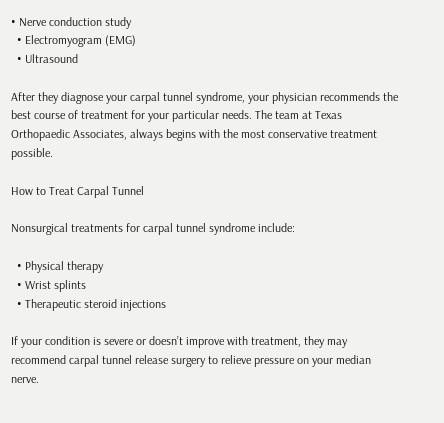• Nerve conduction study
  • Electromyogram (EMG)
  • Ultrasound

After they diagnose your carpal tunnel syndrome, your physician recommends the best course of treatment for your particular needs. The team at Texas Orthopaedic Associates, always begins with the most conservative treatment possible.

How to Treat Carpal Tunnel

Nonsurgical treatments for carpal tunnel syndrome include:

  • Physical therapy
  • Wrist splints
  • Therapeutic steroid injections

If your condition is severe or doesn’t improve with treatment, they may recommend carpal tunnel release surgery to relieve pressure on your median nerve.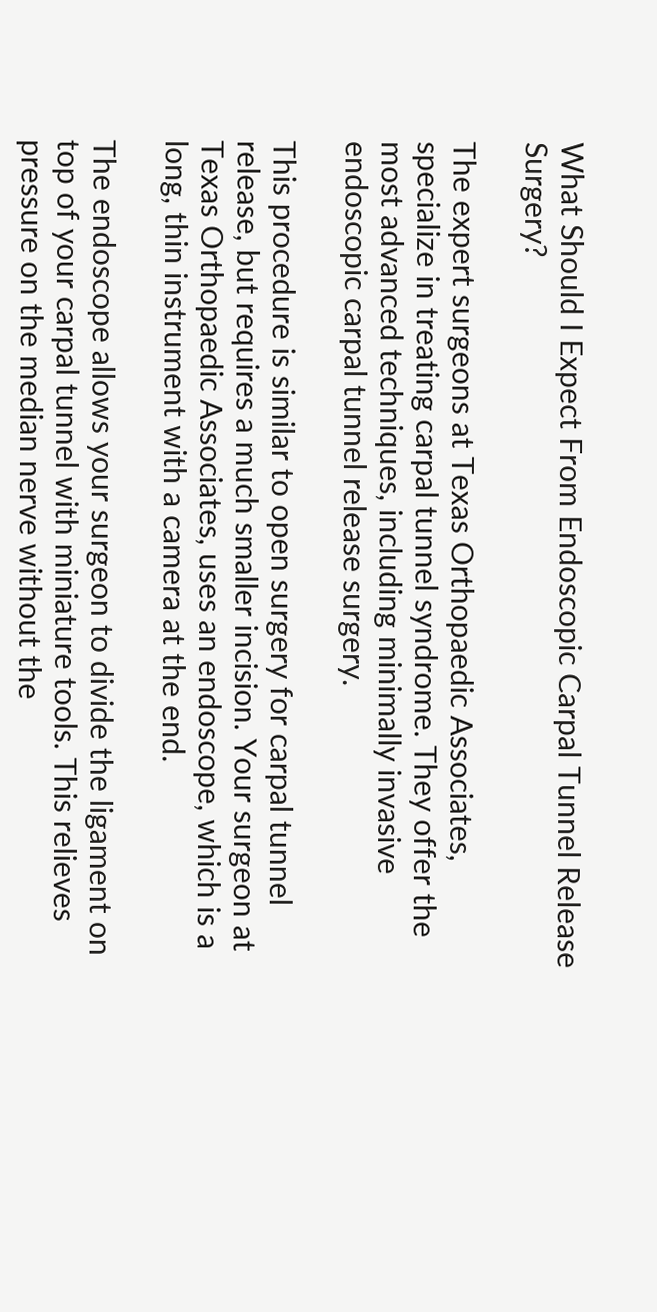What Should I Expect From Endoscopic Carpal Tunnel Release Surgery?

The expert surgeons at Texas Orthopaedic Associates, specialize in treating carpal tunnel syndrome. They offer the most advanced techniques, including minimally invasive endoscopic carpal tunnel release surgery.

This procedure is similar to open surgery for carpal tunnel release, but requires a much smaller incision. Your surgeon at Texas Orthopaedic Associates, uses an endoscope, which is a long, thin instrument with a camera at the end.

The endoscope allows your surgeon to divide the ligament on top of your carpal tunnel with miniature tools. This relieves pressure on the median nerve without the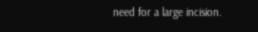need for a large incision.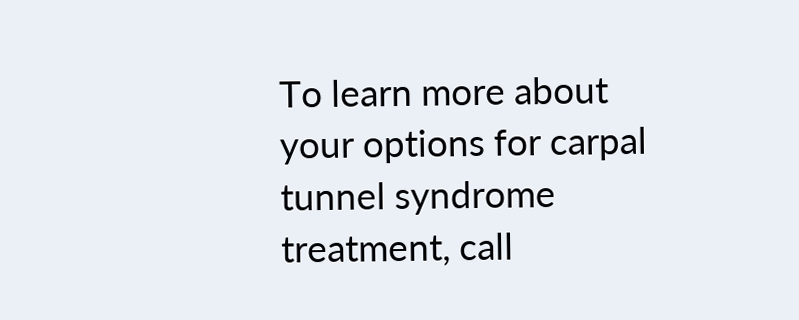To learn more about your options for carpal tunnel syndrome treatment, call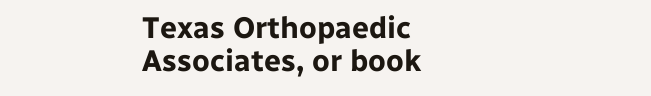Texas Orthopaedic Associates, or book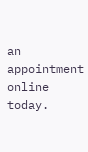an appointment online today.